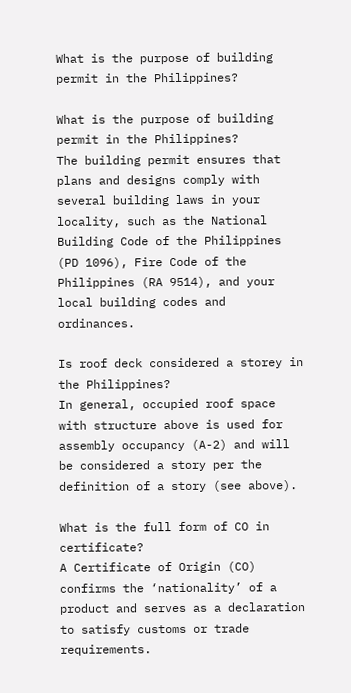What is the purpose of building permit in the Philippines?

What is the purpose of building permit in the Philippines?
The building permit ensures that plans and designs comply with several building laws in your locality, such as the National Building Code of the Philippines (PD 1096), Fire Code of the Philippines (RA 9514), and your local building codes and ordinances.

Is roof deck considered a storey in the Philippines?
In general, occupied roof space with structure above is used for assembly occupancy (A-2) and will be considered a story per the definition of a story (see above).

What is the full form of CO in certificate?
A Certificate of Origin (CO) confirms the ‘nationality’ of a product and serves as a declaration to satisfy customs or trade requirements.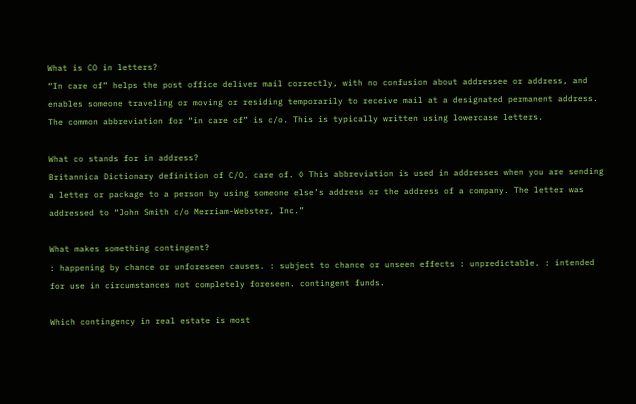What is CO in letters?
“In care of” helps the post office deliver mail correctly, with no confusion about addressee or address, and enables someone traveling or moving or residing temporarily to receive mail at a designated permanent address. The common abbreviation for “in care of” is c/o. This is typically written using lowercase letters.

What co stands for in address?
Britannica Dictionary definition of C/O. care of. ◊ This abbreviation is used in addresses when you are sending a letter or package to a person by using someone else’s address or the address of a company. The letter was addressed to “John Smith c/o Merriam-Webster, Inc.”

What makes something contingent?
: happening by chance or unforeseen causes. : subject to chance or unseen effects : unpredictable. : intended for use in circumstances not completely foreseen. contingent funds.

Which contingency in real estate is most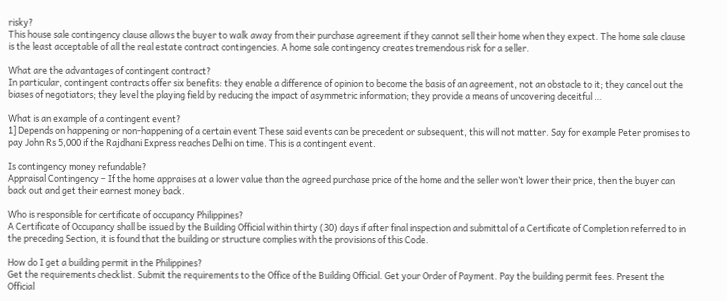risky?
This house sale contingency clause allows the buyer to walk away from their purchase agreement if they cannot sell their home when they expect. The home sale clause is the least acceptable of all the real estate contract contingencies. A home sale contingency creates tremendous risk for a seller.

What are the advantages of contingent contract?
In particular, contingent contracts offer six benefits: they enable a difference of opinion to become the basis of an agreement, not an obstacle to it; they cancel out the biases of negotiators; they level the playing field by reducing the impact of asymmetric information; they provide a means of uncovering deceitful …

What is an example of a contingent event?
1] Depends on happening or non-happening of a certain event These said events can be precedent or subsequent, this will not matter. Say for example Peter promises to pay John Rs 5,000 if the Rajdhani Express reaches Delhi on time. This is a contingent event.

Is contingency money refundable?
Appraisal Contingency – If the home appraises at a lower value than the agreed purchase price of the home and the seller won’t lower their price, then the buyer can back out and get their earnest money back.

Who is responsible for certificate of occupancy Philippines?
A Certificate of Occupancy shall be issued by the Building Official within thirty (30) days if after final inspection and submittal of a Certificate of Completion referred to in the preceding Section, it is found that the building or structure complies with the provisions of this Code.

How do I get a building permit in the Philippines?
Get the requirements checklist. Submit the requirements to the Office of the Building Official. Get your Order of Payment. Pay the building permit fees. Present the Official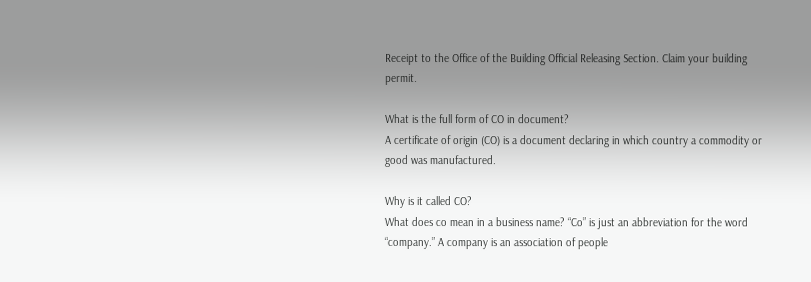Receipt to the Office of the Building Official Releasing Section. Claim your building permit.

What is the full form of CO in document?
A certificate of origin (CO) is a document declaring in which country a commodity or good was manufactured.

Why is it called CO?
What does co mean in a business name? “Co” is just an abbreviation for the word “company.” A company is an association of people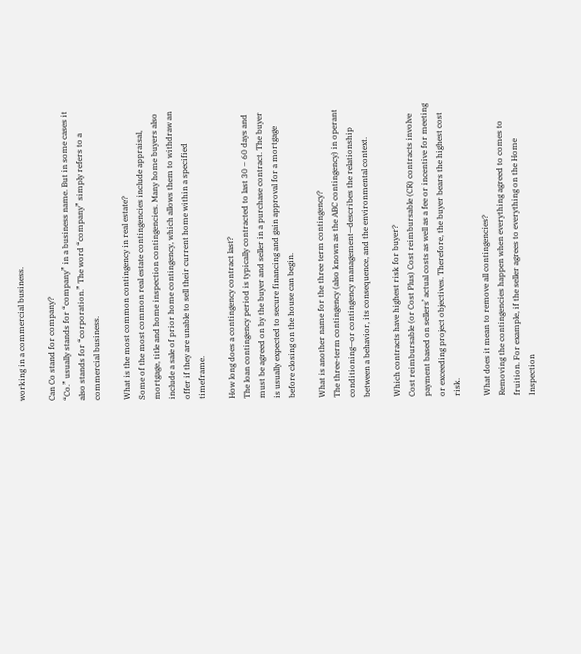working in a commercial business.

Can Co stand for company?
“Co.” usually stands for “company” in a business name. But in some cases it also stands for “corporation.” The word “company” simply refers to a commercial business.

What is the most common contingency in real estate?
Some of the most common real estate contingencies include appraisal, mortgage, title and home inspection contingencies. Many home buyers also include a sale of prior home contingency, which allows them to withdraw an offer if they are unable to sell their current home within a specified timeframe.

How long does a contingency contract last?
The loan contingency period is typically contracted to last 30 – 60 days and must be agreed on by the buyer and seller in a purchase contract. The buyer is usually expected to secure financing and gain approval for a mortgage before closing on the house can begin.

What is another name for the three term contingency?
The three-term contingency (also known as the ABC contingency) in operant conditioning—or contingency management—describes the relationship between a behavior, its consequence, and the environmental context.

Which contracts have highest risk for buyer?
Cost reimbursable (or Cost Plus) Cost reimbursable (CR) contracts involve payment based on sellers’ actual costs as well as a fee or incentive for meeting or exceeding project objectives. Therefore, the buyer bears the highest cost risk.

What does it mean to remove all contingencies?
Removing the contingencies happen when everything agreed to comes to fruition. For example, if the seller agrees to everything on the Home Inspection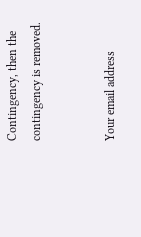Contingency, then the contingency is removed.


Your email address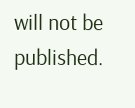will not be published.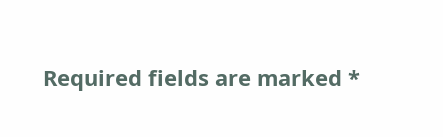Required fields are marked *